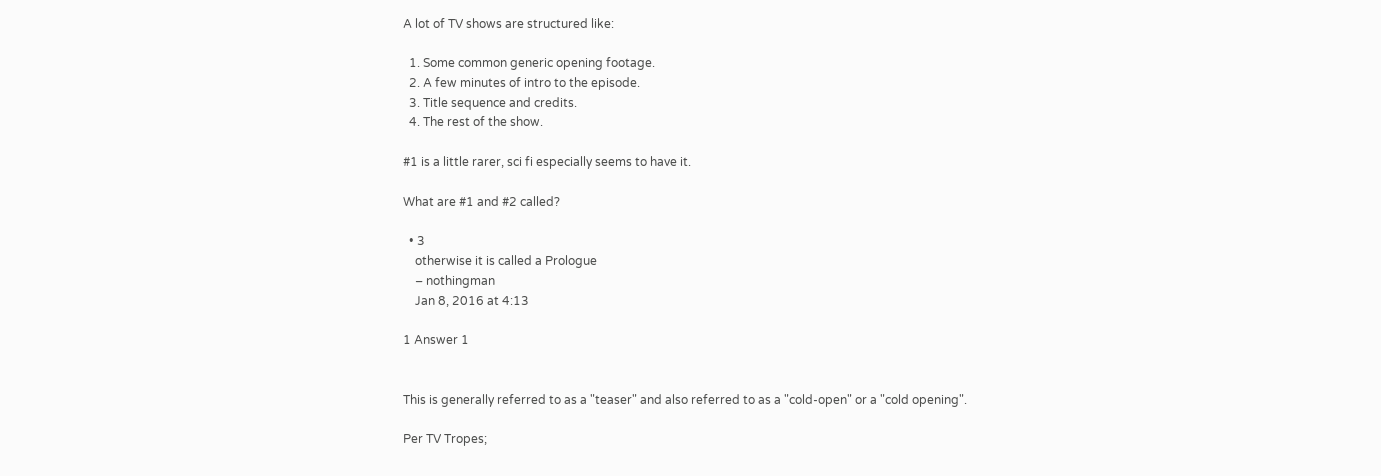A lot of TV shows are structured like:

  1. Some common generic opening footage.
  2. A few minutes of intro to the episode.
  3. Title sequence and credits.
  4. The rest of the show.

#1 is a little rarer, sci fi especially seems to have it.

What are #1 and #2 called?

  • 3
    otherwise it is called a Prologue
    – nothingman
    Jan 8, 2016 at 4:13

1 Answer 1


This is generally referred to as a "teaser" and also referred to as a "cold-open" or a "cold opening".

Per TV Tropes;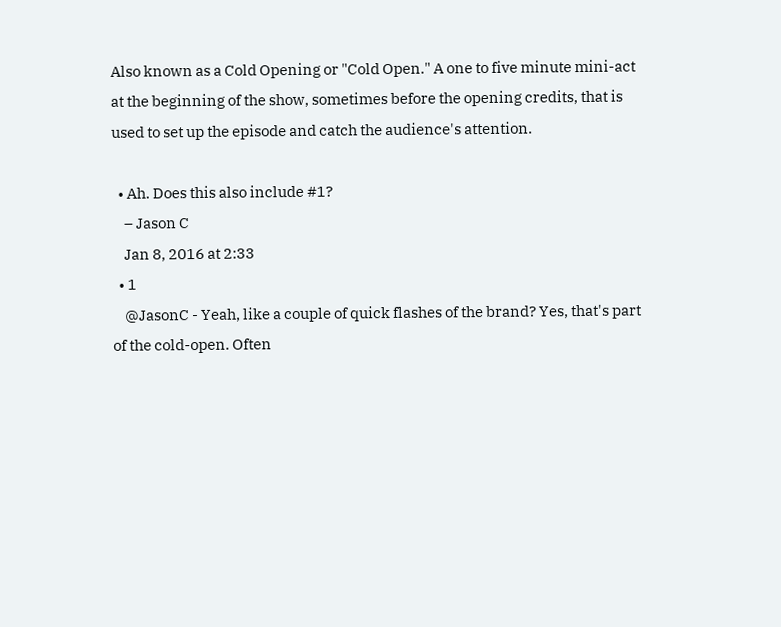Also known as a Cold Opening or "Cold Open." A one to five minute mini-act at the beginning of the show, sometimes before the opening credits, that is used to set up the episode and catch the audience's attention.

  • Ah. Does this also include #1?
    – Jason C
    Jan 8, 2016 at 2:33
  • 1
    @JasonC - Yeah, like a couple of quick flashes of the brand? Yes, that's part of the cold-open. Often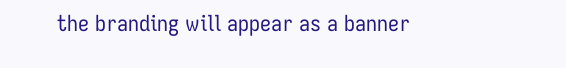the branding will appear as a banner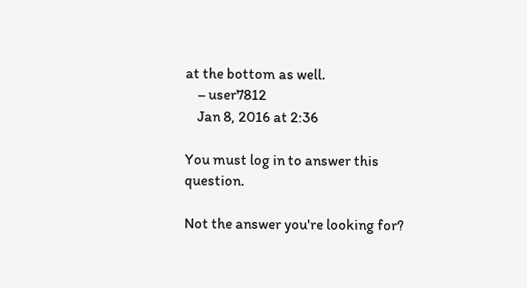at the bottom as well.
    – user7812
    Jan 8, 2016 at 2:36

You must log in to answer this question.

Not the answer you're looking for?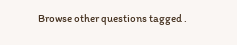Browse other questions tagged .